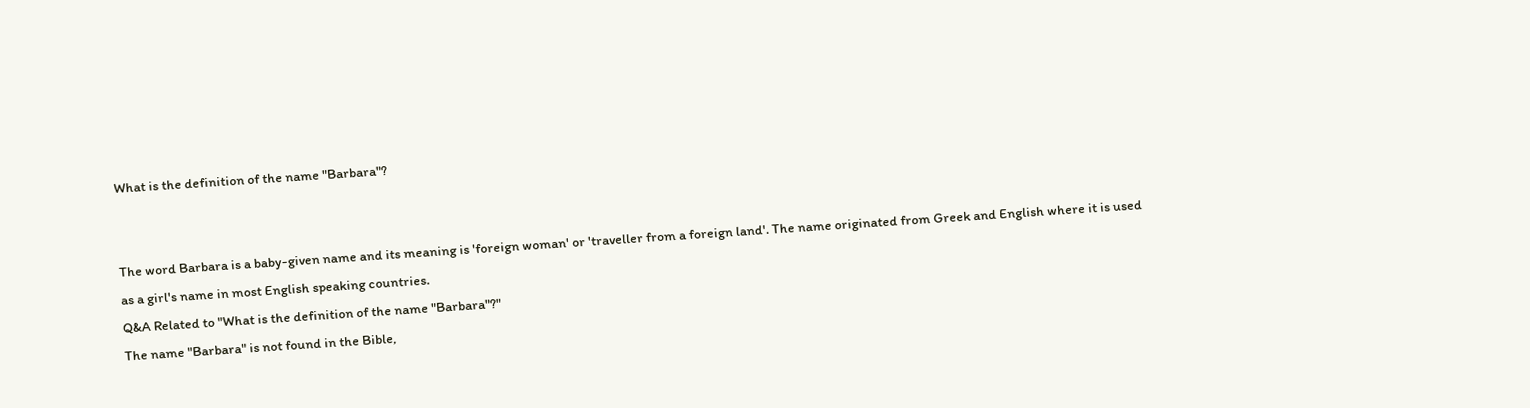What is the definition of the name "Barbara"?


The word Barbara is a baby-given name and its meaning is 'foreign woman' or 'traveller from a foreign land'. The name originated from Greek and English where it is used as a girl's name in most English speaking countries.
Q&A Related to "What is the definition of the name "Barbara"?"
The name "Barbara" is not found in the Bible,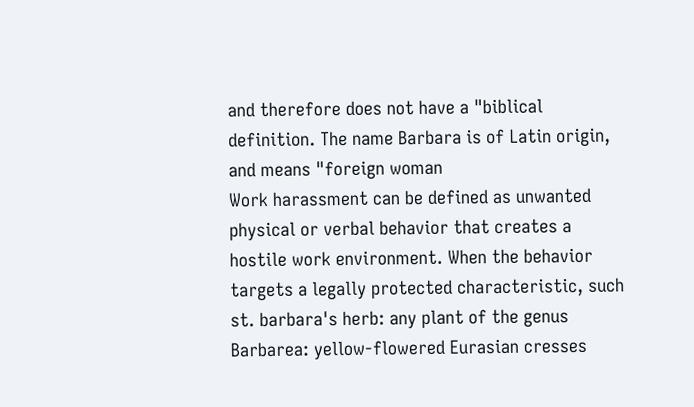and therefore does not have a "biblical definition. The name Barbara is of Latin origin, and means "foreign woman
Work harassment can be defined as unwanted physical or verbal behavior that creates a hostile work environment. When the behavior targets a legally protected characteristic, such
st. barbara's herb: any plant of the genus Barbarea: yellow-flowered Eurasian cresses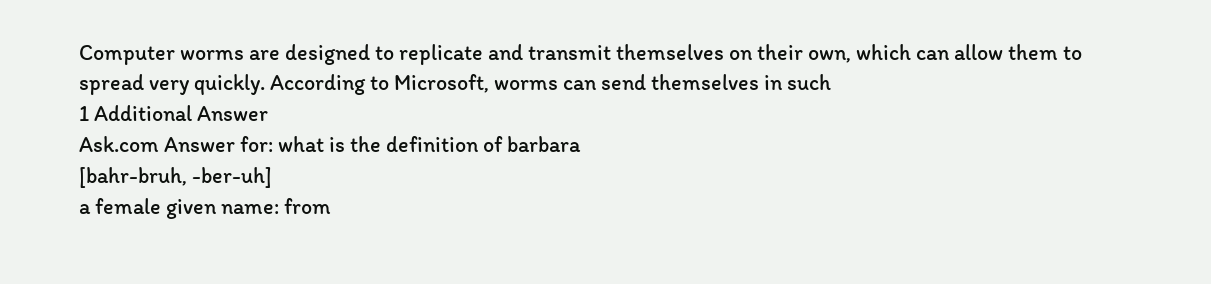Computer worms are designed to replicate and transmit themselves on their own, which can allow them to spread very quickly. According to Microsoft, worms can send themselves in such
1 Additional Answer
Ask.com Answer for: what is the definition of barbara
[bahr-bruh, -ber-uh]
a female given name: from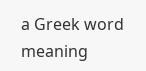a Greek word meaning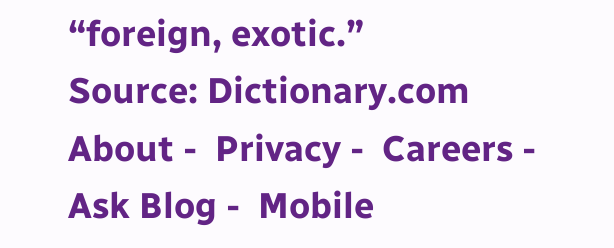“foreign, exotic.”
Source: Dictionary.com
About -  Privacy -  Careers -  Ask Blog -  Mobile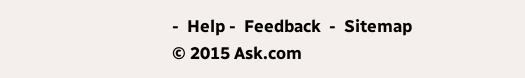-  Help -  Feedback  -  Sitemap  © 2015 Ask.com